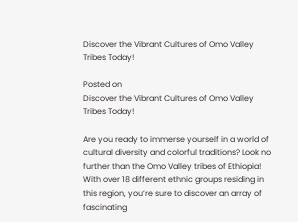Discover the Vibrant Cultures of Omo Valley Tribes Today!

Posted on
Discover the Vibrant Cultures of Omo Valley Tribes Today!

Are you ready to immerse yourself in a world of cultural diversity and colorful traditions? Look no further than the Omo Valley tribes of Ethiopia! With over 18 different ethnic groups residing in this region, you’re sure to discover an array of fascinating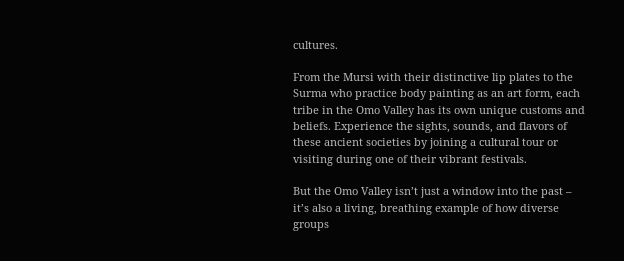cultures.

From the Mursi with their distinctive lip plates to the Surma who practice body painting as an art form, each tribe in the Omo Valley has its own unique customs and beliefs. Experience the sights, sounds, and flavors of these ancient societies by joining a cultural tour or visiting during one of their vibrant festivals.

But the Omo Valley isn’t just a window into the past – it’s also a living, breathing example of how diverse groups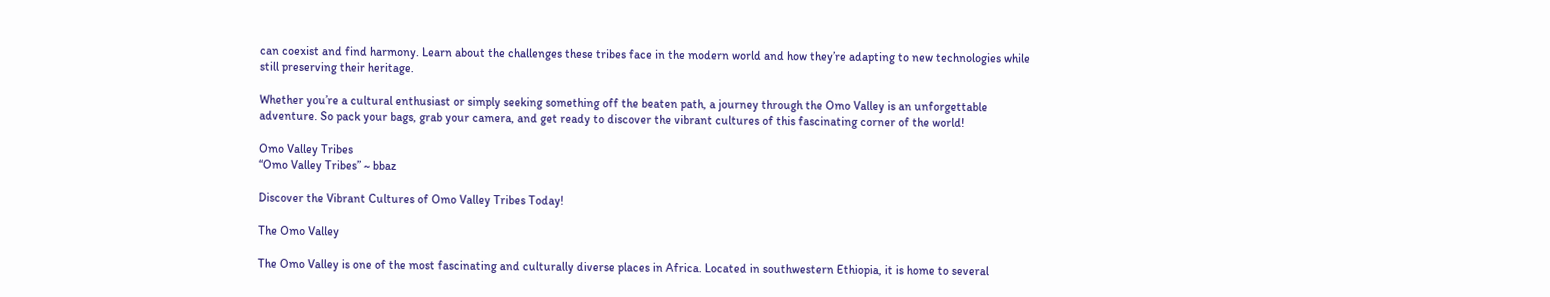can coexist and find harmony. Learn about the challenges these tribes face in the modern world and how they’re adapting to new technologies while still preserving their heritage.

Whether you’re a cultural enthusiast or simply seeking something off the beaten path, a journey through the Omo Valley is an unforgettable adventure. So pack your bags, grab your camera, and get ready to discover the vibrant cultures of this fascinating corner of the world!

Omo Valley Tribes
“Omo Valley Tribes” ~ bbaz

Discover the Vibrant Cultures of Omo Valley Tribes Today!

The Omo Valley

The Omo Valley is one of the most fascinating and culturally diverse places in Africa. Located in southwestern Ethiopia, it is home to several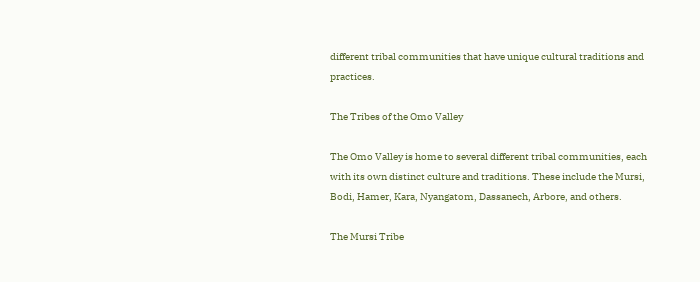different tribal communities that have unique cultural traditions and practices.

The Tribes of the Omo Valley

The Omo Valley is home to several different tribal communities, each with its own distinct culture and traditions. These include the Mursi, Bodi, Hamer, Kara, Nyangatom, Dassanech, Arbore, and others.

The Mursi Tribe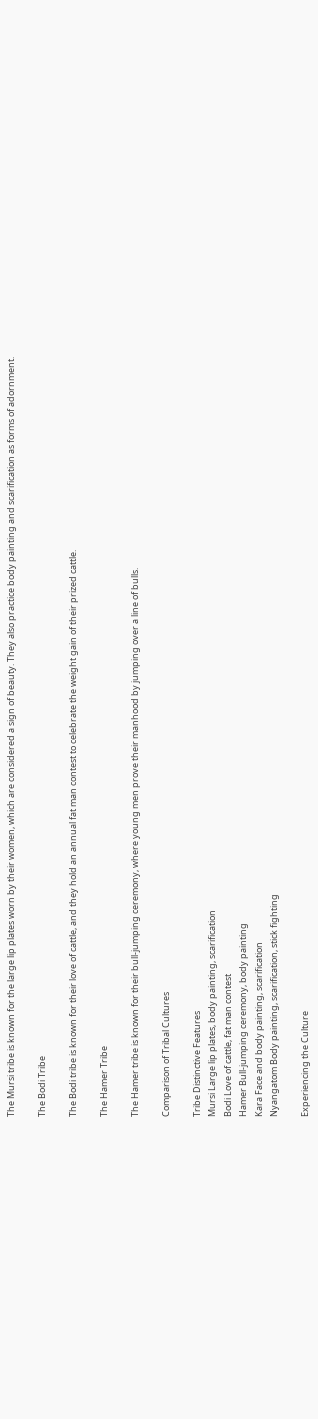The Mursi tribe is known for the large lip plates worn by their women, which are considered a sign of beauty. They also practice body painting and scarification as forms of adornment.

The Bodi Tribe

The Bodi tribe is known for their love of cattle, and they hold an annual fat man contest to celebrate the weight gain of their prized cattle.

The Hamer Tribe

The Hamer tribe is known for their bull-jumping ceremony, where young men prove their manhood by jumping over a line of bulls.

Comparison of Tribal Cultures

Tribe Distinctive Features
Mursi Large lip plates, body painting, scarification
Bodi Love of cattle, fat man contest
Hamer Bull-jumping ceremony, body painting
Kara Face and body painting, scarification
Nyangatom Body painting, scarification, stick fighting

Experiencing the Culture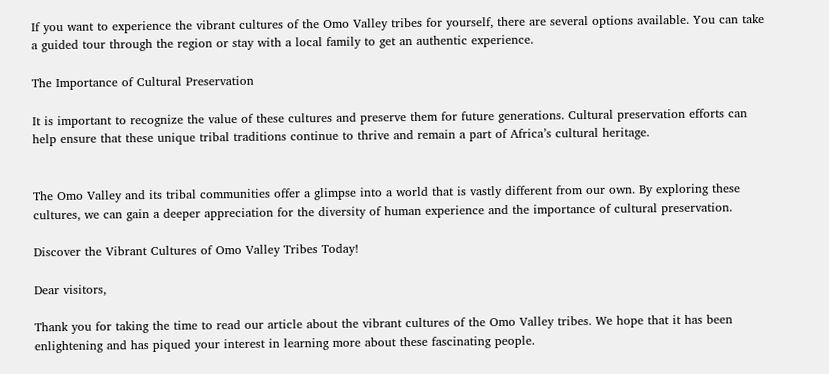If you want to experience the vibrant cultures of the Omo Valley tribes for yourself, there are several options available. You can take a guided tour through the region or stay with a local family to get an authentic experience.

The Importance of Cultural Preservation

It is important to recognize the value of these cultures and preserve them for future generations. Cultural preservation efforts can help ensure that these unique tribal traditions continue to thrive and remain a part of Africa’s cultural heritage.


The Omo Valley and its tribal communities offer a glimpse into a world that is vastly different from our own. By exploring these cultures, we can gain a deeper appreciation for the diversity of human experience and the importance of cultural preservation.

Discover the Vibrant Cultures of Omo Valley Tribes Today!

Dear visitors,

Thank you for taking the time to read our article about the vibrant cultures of the Omo Valley tribes. We hope that it has been enlightening and has piqued your interest in learning more about these fascinating people.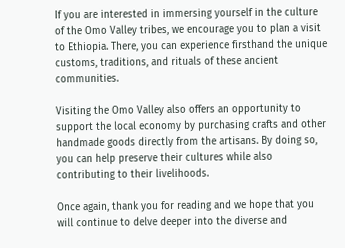If you are interested in immersing yourself in the culture of the Omo Valley tribes, we encourage you to plan a visit to Ethiopia. There, you can experience firsthand the unique customs, traditions, and rituals of these ancient communities.

Visiting the Omo Valley also offers an opportunity to support the local economy by purchasing crafts and other handmade goods directly from the artisans. By doing so, you can help preserve their cultures while also contributing to their livelihoods.

Once again, thank you for reading and we hope that you will continue to delve deeper into the diverse and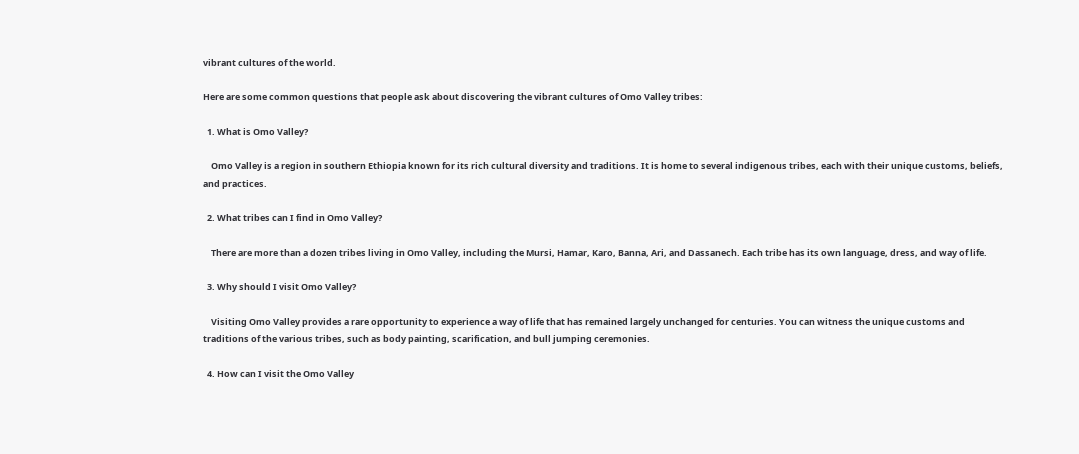vibrant cultures of the world.

Here are some common questions that people ask about discovering the vibrant cultures of Omo Valley tribes:

  1. What is Omo Valley?

    Omo Valley is a region in southern Ethiopia known for its rich cultural diversity and traditions. It is home to several indigenous tribes, each with their unique customs, beliefs, and practices.

  2. What tribes can I find in Omo Valley?

    There are more than a dozen tribes living in Omo Valley, including the Mursi, Hamar, Karo, Banna, Ari, and Dassanech. Each tribe has its own language, dress, and way of life.

  3. Why should I visit Omo Valley?

    Visiting Omo Valley provides a rare opportunity to experience a way of life that has remained largely unchanged for centuries. You can witness the unique customs and traditions of the various tribes, such as body painting, scarification, and bull jumping ceremonies.

  4. How can I visit the Omo Valley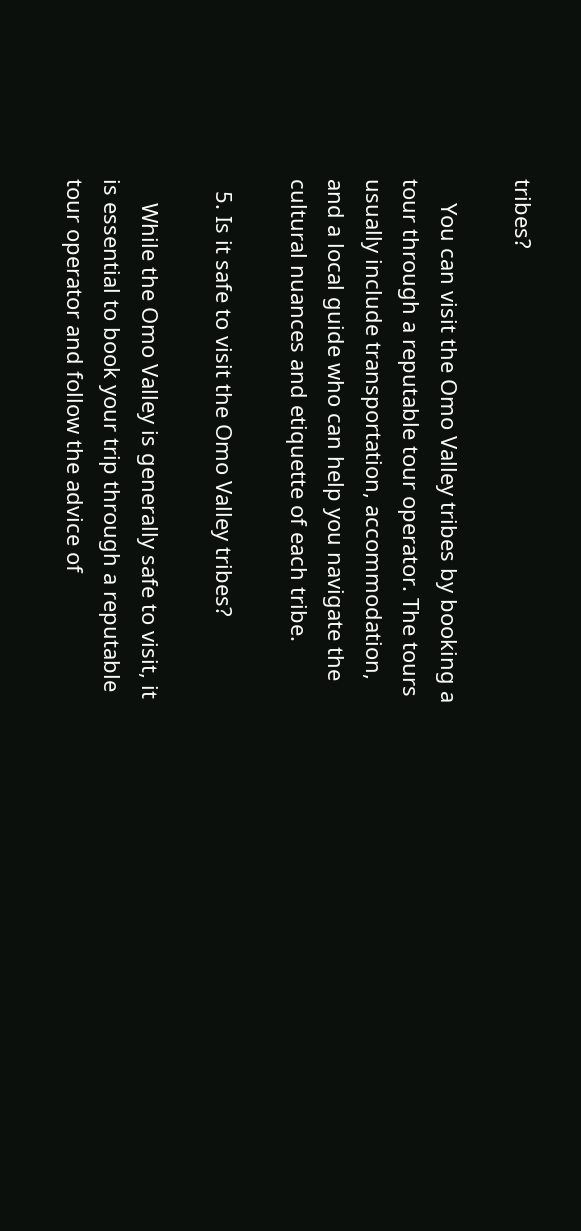tribes?

    You can visit the Omo Valley tribes by booking a tour through a reputable tour operator. The tours usually include transportation, accommodation, and a local guide who can help you navigate the cultural nuances and etiquette of each tribe.

  5. Is it safe to visit the Omo Valley tribes?

    While the Omo Valley is generally safe to visit, it is essential to book your trip through a reputable tour operator and follow the advice of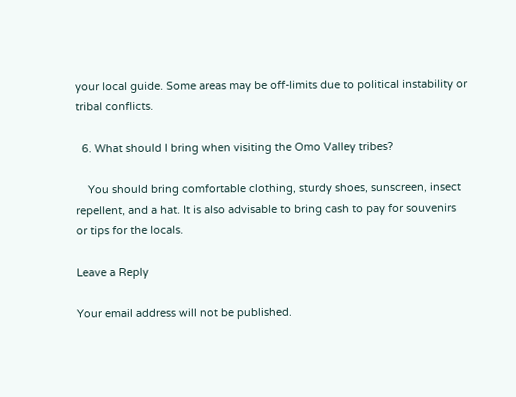your local guide. Some areas may be off-limits due to political instability or tribal conflicts.

  6. What should I bring when visiting the Omo Valley tribes?

    You should bring comfortable clothing, sturdy shoes, sunscreen, insect repellent, and a hat. It is also advisable to bring cash to pay for souvenirs or tips for the locals.

Leave a Reply

Your email address will not be published.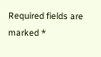Required fields are marked *